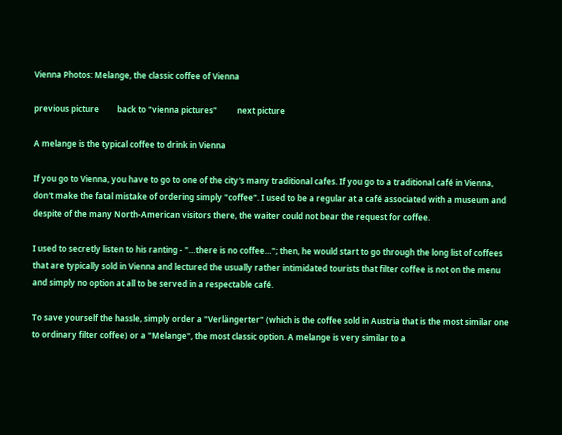Vienna Photos: Melange, the classic coffee of Vienna

previous picture         back to "vienna pictures"          next picture

A melange is the typical coffee to drink in Vienna

If you go to Vienna, you have to go to one of the city′s many traditional cafes. If you go to a traditional café in Vienna, don′t make the fatal mistake of ordering simply "coffee". I used to be a regular at a café associated with a museum and despite of the many North-American visitors there, the waiter could not bear the request for coffee.

I used to secretly listen to his ranting - "…there is no coffee…"; then, he would start to go through the long list of coffees that are typically sold in Vienna and lectured the usually rather intimidated tourists that filter coffee is not on the menu and simply no option at all to be served in a respectable café.

To save yourself the hassle, simply order a "Verlängerter" (which is the coffee sold in Austria that is the most similar one to ordinary filter coffee) or a "Melange", the most classic option. A melange is very similar to a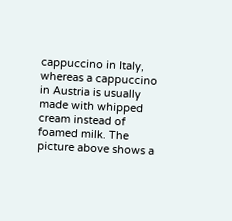cappuccino in Italy, whereas a cappuccino in Austria is usually made with whipped cream instead of foamed milk. The picture above shows a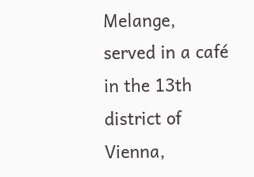Melange, served in a café in the 13th district of Vienna,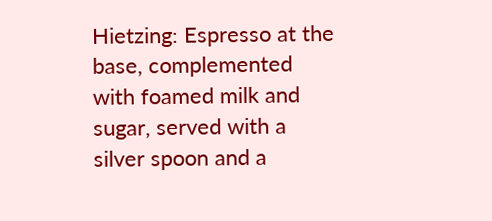Hietzing: Espresso at the base, complemented with foamed milk and sugar, served with a silver spoon and a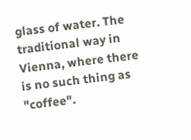glass of water. The traditional way in Vienna, where there is no such thing as "coffee".